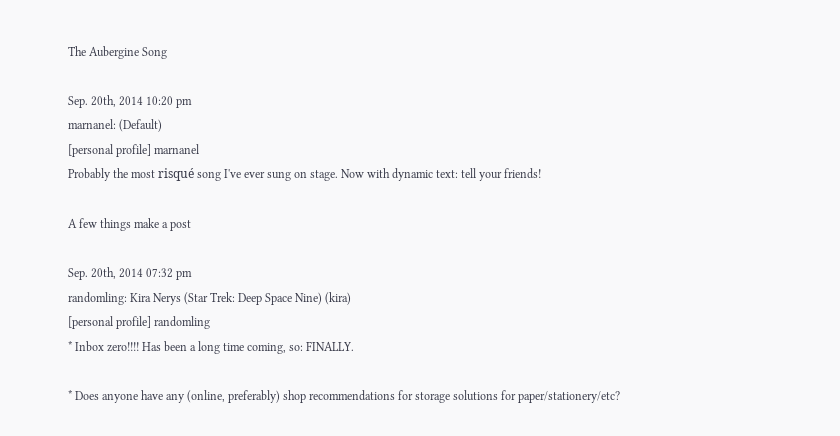The Aubergine Song

Sep. 20th, 2014 10:20 pm
marnanel: (Default)
[personal profile] marnanel
Probably the most risqué song I've ever sung on stage. Now with dynamic text: tell your friends!

A few things make a post

Sep. 20th, 2014 07:32 pm
randomling: Kira Nerys (Star Trek: Deep Space Nine) (kira)
[personal profile] randomling
* Inbox zero!!!! Has been a long time coming, so: FINALLY.

* Does anyone have any (online, preferably) shop recommendations for storage solutions for paper/stationery/etc?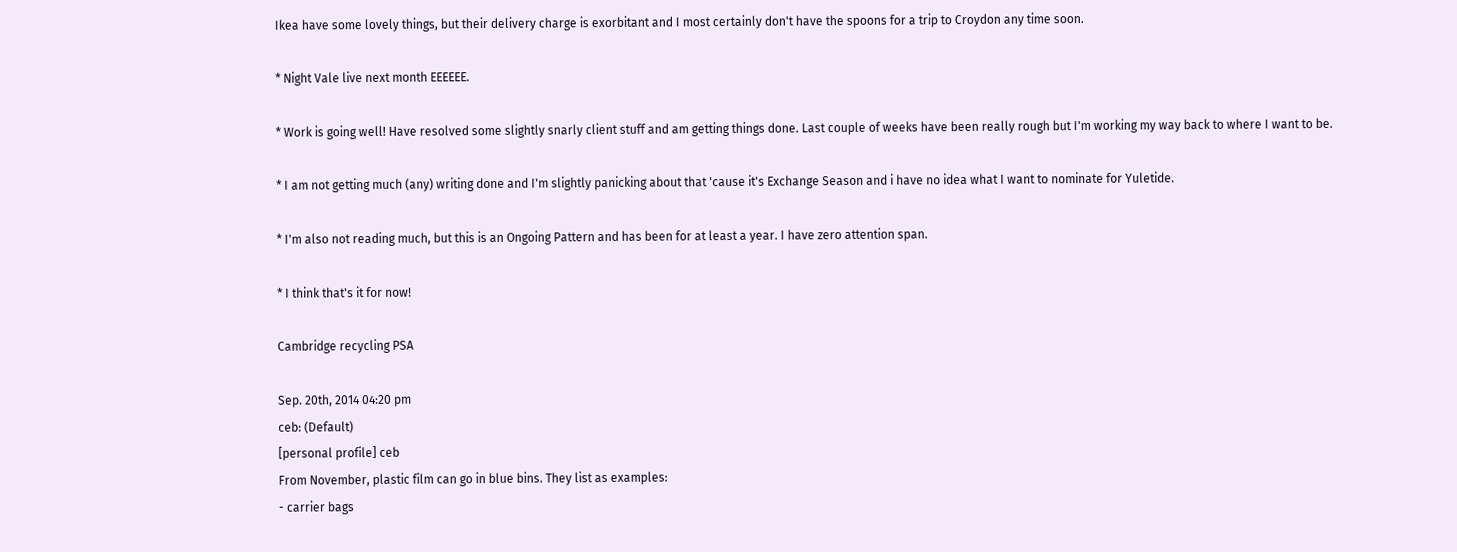Ikea have some lovely things, but their delivery charge is exorbitant and I most certainly don't have the spoons for a trip to Croydon any time soon.

* Night Vale live next month EEEEEE.

* Work is going well! Have resolved some slightly snarly client stuff and am getting things done. Last couple of weeks have been really rough but I'm working my way back to where I want to be.

* I am not getting much (any) writing done and I'm slightly panicking about that 'cause it's Exchange Season and i have no idea what I want to nominate for Yuletide.

* I'm also not reading much, but this is an Ongoing Pattern and has been for at least a year. I have zero attention span.

* I think that's it for now!

Cambridge recycling PSA

Sep. 20th, 2014 04:20 pm
ceb: (Default)
[personal profile] ceb
From November, plastic film can go in blue bins. They list as examples:
- carrier bags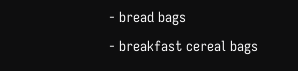- bread bags
- breakfast cereal bags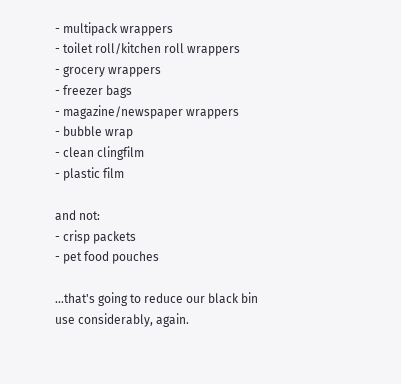- multipack wrappers
- toilet roll/kitchen roll wrappers
- grocery wrappers
- freezer bags
- magazine/newspaper wrappers
- bubble wrap
- clean clingfilm
- plastic film

and not:
- crisp packets
- pet food pouches

...that's going to reduce our black bin use considerably, again.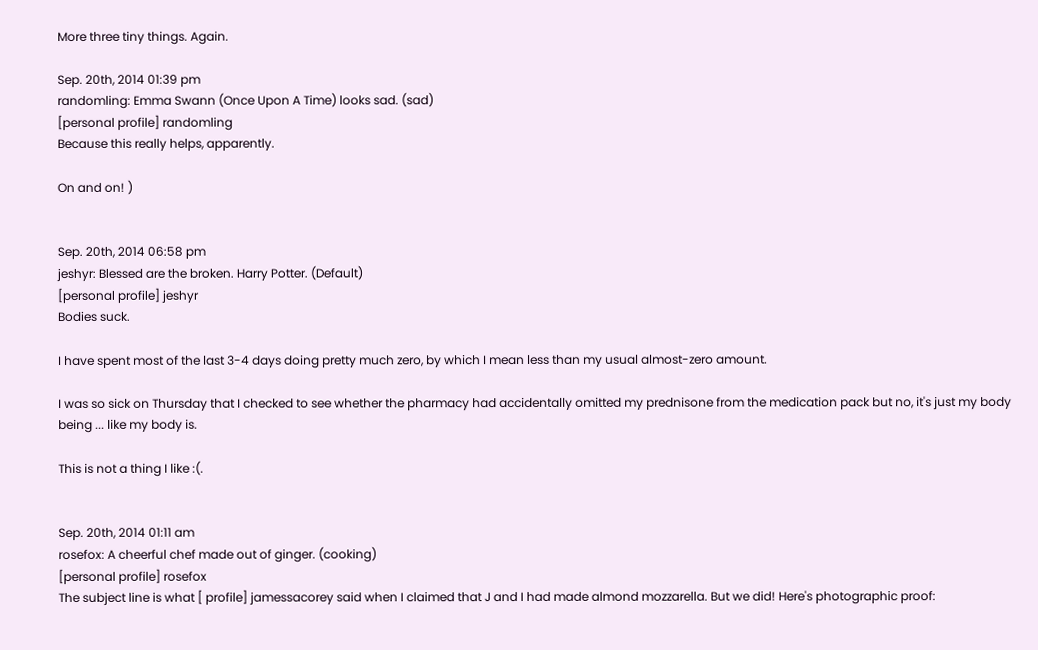More three tiny things. Again.

Sep. 20th, 2014 01:39 pm
randomling: Emma Swann (Once Upon A Time) looks sad. (sad)
[personal profile] randomling
Because this really helps, apparently.

On and on! )


Sep. 20th, 2014 06:58 pm
jeshyr: Blessed are the broken. Harry Potter. (Default)
[personal profile] jeshyr
Bodies suck.

I have spent most of the last 3-4 days doing pretty much zero, by which I mean less than my usual almost-zero amount.

I was so sick on Thursday that I checked to see whether the pharmacy had accidentally omitted my prednisone from the medication pack but no, it's just my body being ... like my body is.

This is not a thing I like :(.


Sep. 20th, 2014 01:11 am
rosefox: A cheerful chef made out of ginger. (cooking)
[personal profile] rosefox
The subject line is what [ profile] jamessacorey said when I claimed that J and I had made almond mozzarella. But we did! Here's photographic proof: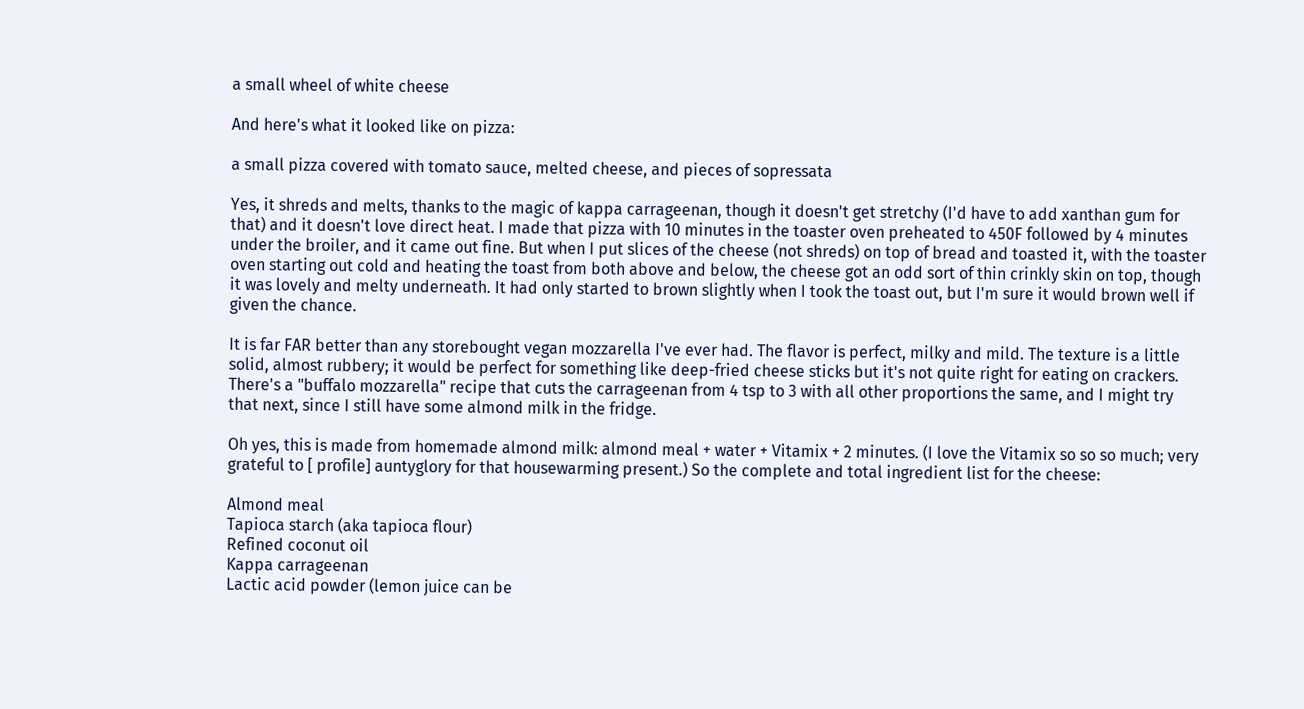a small wheel of white cheese

And here's what it looked like on pizza:

a small pizza covered with tomato sauce, melted cheese, and pieces of sopressata

Yes, it shreds and melts, thanks to the magic of kappa carrageenan, though it doesn't get stretchy (I'd have to add xanthan gum for that) and it doesn't love direct heat. I made that pizza with 10 minutes in the toaster oven preheated to 450F followed by 4 minutes under the broiler, and it came out fine. But when I put slices of the cheese (not shreds) on top of bread and toasted it, with the toaster oven starting out cold and heating the toast from both above and below, the cheese got an odd sort of thin crinkly skin on top, though it was lovely and melty underneath. It had only started to brown slightly when I took the toast out, but I'm sure it would brown well if given the chance.

It is far FAR better than any storebought vegan mozzarella I've ever had. The flavor is perfect, milky and mild. The texture is a little solid, almost rubbery; it would be perfect for something like deep-fried cheese sticks but it's not quite right for eating on crackers. There's a "buffalo mozzarella" recipe that cuts the carrageenan from 4 tsp to 3 with all other proportions the same, and I might try that next, since I still have some almond milk in the fridge.

Oh yes, this is made from homemade almond milk: almond meal + water + Vitamix + 2 minutes. (I love the Vitamix so so so much; very grateful to [ profile] auntyglory for that housewarming present.) So the complete and total ingredient list for the cheese:

Almond meal
Tapioca starch (aka tapioca flour)
Refined coconut oil
Kappa carrageenan
Lactic acid powder (lemon juice can be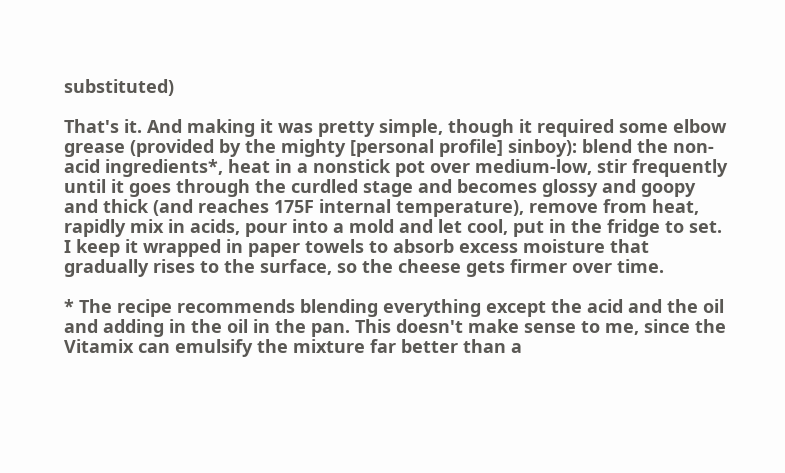substituted)

That's it. And making it was pretty simple, though it required some elbow grease (provided by the mighty [personal profile] sinboy): blend the non-acid ingredients*, heat in a nonstick pot over medium-low, stir frequently until it goes through the curdled stage and becomes glossy and goopy and thick (and reaches 175F internal temperature), remove from heat, rapidly mix in acids, pour into a mold and let cool, put in the fridge to set. I keep it wrapped in paper towels to absorb excess moisture that gradually rises to the surface, so the cheese gets firmer over time.

* The recipe recommends blending everything except the acid and the oil and adding in the oil in the pan. This doesn't make sense to me, since the Vitamix can emulsify the mixture far better than a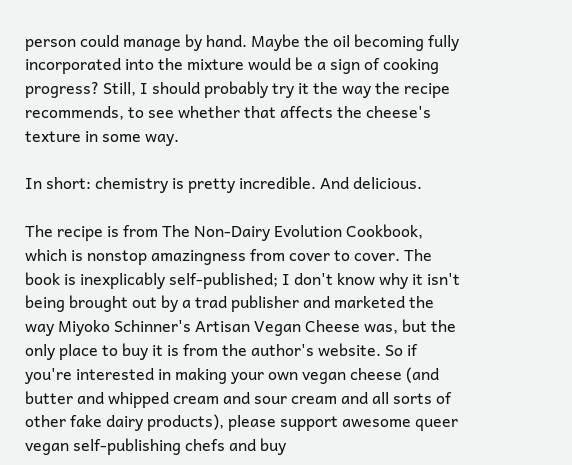person could manage by hand. Maybe the oil becoming fully incorporated into the mixture would be a sign of cooking progress? Still, I should probably try it the way the recipe recommends, to see whether that affects the cheese's texture in some way.

In short: chemistry is pretty incredible. And delicious.

The recipe is from The Non-Dairy Evolution Cookbook, which is nonstop amazingness from cover to cover. The book is inexplicably self-published; I don't know why it isn't being brought out by a trad publisher and marketed the way Miyoko Schinner's Artisan Vegan Cheese was, but the only place to buy it is from the author's website. So if you're interested in making your own vegan cheese (and butter and whipped cream and sour cream and all sorts of other fake dairy products), please support awesome queer vegan self-publishing chefs and buy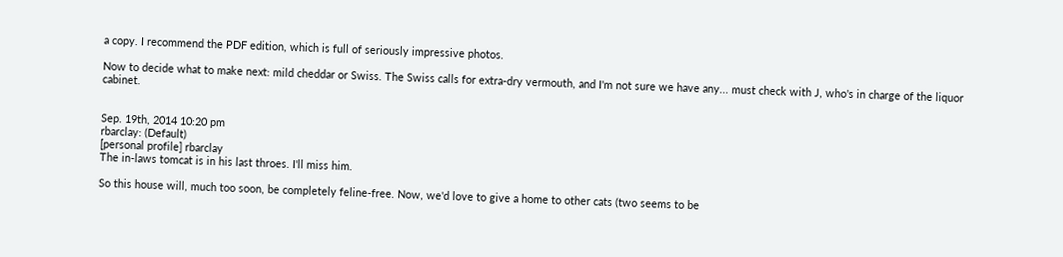a copy. I recommend the PDF edition, which is full of seriously impressive photos.

Now to decide what to make next: mild cheddar or Swiss. The Swiss calls for extra-dry vermouth, and I'm not sure we have any... must check with J, who's in charge of the liquor cabinet.


Sep. 19th, 2014 10:20 pm
rbarclay: (Default)
[personal profile] rbarclay
The in-laws tomcat is in his last throes. I'll miss him.

So this house will, much too soon, be completely feline-free. Now, we'd love to give a home to other cats (two seems to be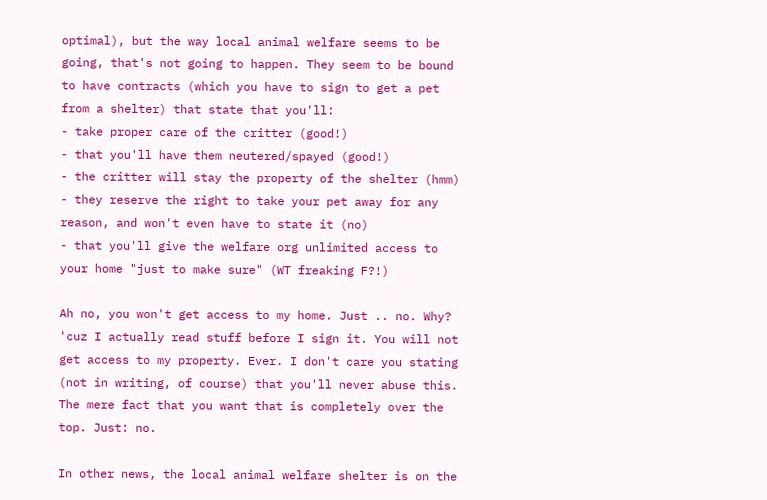optimal), but the way local animal welfare seems to be going, that's not going to happen. They seem to be bound to have contracts (which you have to sign to get a pet from a shelter) that state that you'll:
- take proper care of the critter (good!)
- that you'll have them neutered/spayed (good!)
- the critter will stay the property of the shelter (hmm)
- they reserve the right to take your pet away for any reason, and won't even have to state it (no)
- that you'll give the welfare org unlimited access to your home "just to make sure" (WT freaking F?!)

Ah no, you won't get access to my home. Just .. no. Why? 'cuz I actually read stuff before I sign it. You will not get access to my property. Ever. I don't care you stating (not in writing, of course) that you'll never abuse this. The mere fact that you want that is completely over the top. Just: no.

In other news, the local animal welfare shelter is on the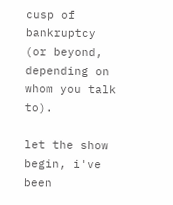cusp of bankruptcy (or beyond, depending on whom you talk to).

let the show begin, i've been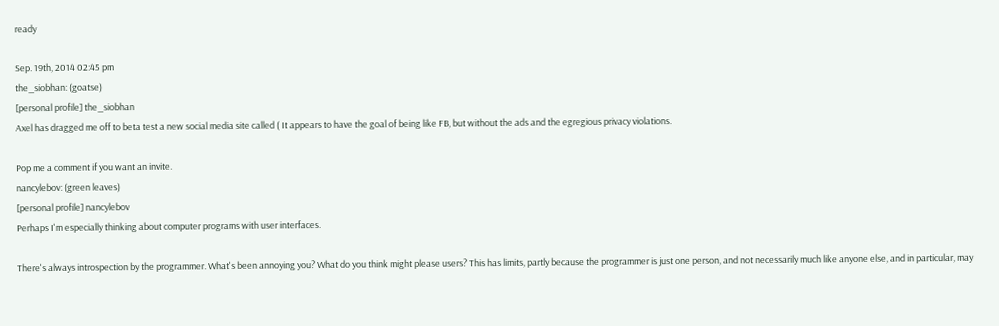ready

Sep. 19th, 2014 02:45 pm
the_siobhan: (goatse)
[personal profile] the_siobhan
Axel has dragged me off to beta test a new social media site called ( It appears to have the goal of being like FB, but without the ads and the egregious privacy violations.

Pop me a comment if you want an invite.
nancylebov: (green leaves)
[personal profile] nancylebov
Perhaps I'm especially thinking about computer programs with user interfaces.

There's always introspection by the programmer. What's been annoying you? What do you think might please users? This has limits, partly because the programmer is just one person, and not necessarily much like anyone else, and in particular, may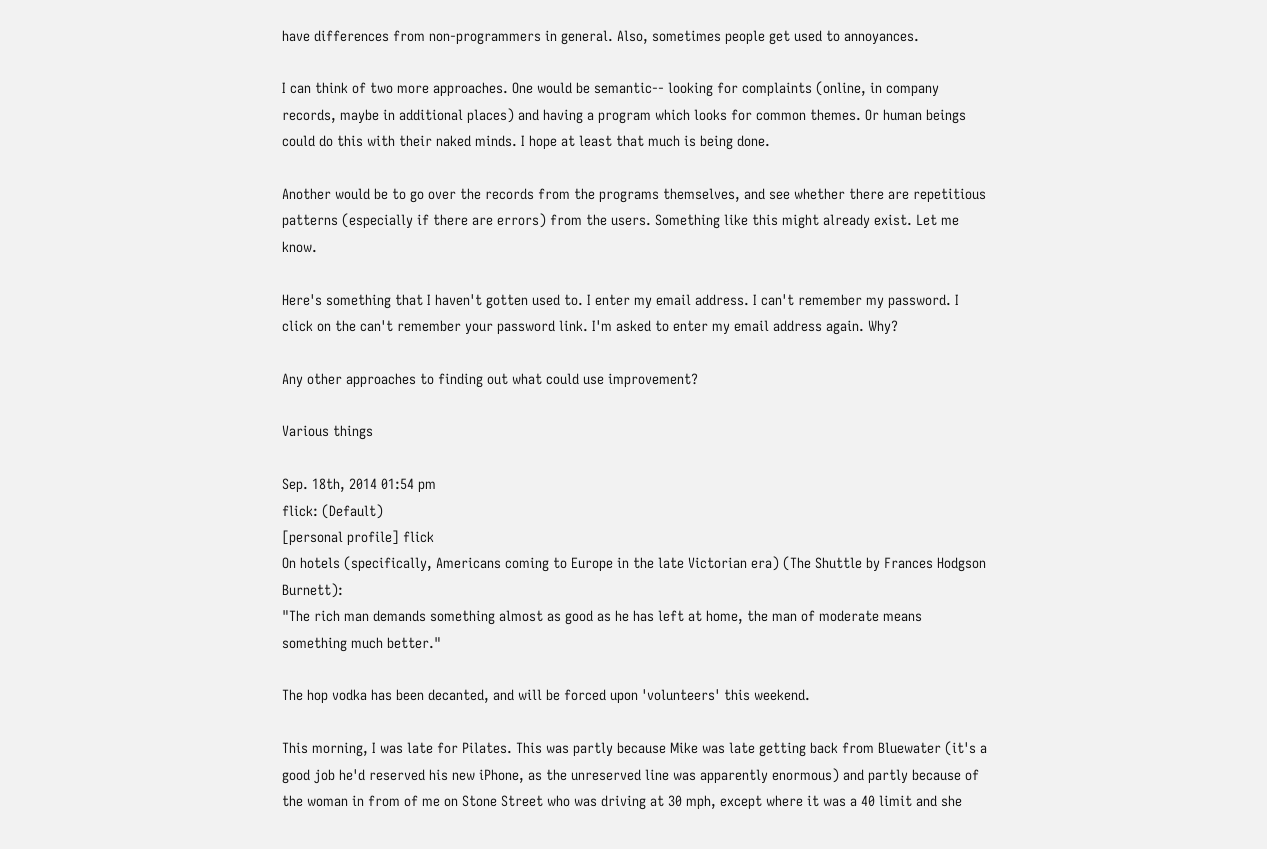have differences from non-programmers in general. Also, sometimes people get used to annoyances.

I can think of two more approaches. One would be semantic-- looking for complaints (online, in company records, maybe in additional places) and having a program which looks for common themes. Or human beings could do this with their naked minds. I hope at least that much is being done.

Another would be to go over the records from the programs themselves, and see whether there are repetitious patterns (especially if there are errors) from the users. Something like this might already exist. Let me know.

Here's something that I haven't gotten used to. I enter my email address. I can't remember my password. I click on the can't remember your password link. I'm asked to enter my email address again. Why?

Any other approaches to finding out what could use improvement?

Various things

Sep. 18th, 2014 01:54 pm
flick: (Default)
[personal profile] flick
On hotels (specifically, Americans coming to Europe in the late Victorian era) (The Shuttle by Frances Hodgson Burnett):
"The rich man demands something almost as good as he has left at home, the man of moderate means something much better."

The hop vodka has been decanted, and will be forced upon 'volunteers' this weekend.

This morning, I was late for Pilates. This was partly because Mike was late getting back from Bluewater (it's a good job he'd reserved his new iPhone, as the unreserved line was apparently enormous) and partly because of the woman in from of me on Stone Street who was driving at 30 mph, except where it was a 40 limit and she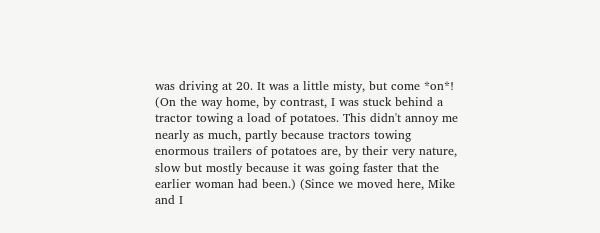was driving at 20. It was a little misty, but come *on*! (On the way home, by contrast, I was stuck behind a tractor towing a load of potatoes. This didn't annoy me nearly as much, partly because tractors towing enormous trailers of potatoes are, by their very nature, slow but mostly because it was going faster that the earlier woman had been.) (Since we moved here, Mike and I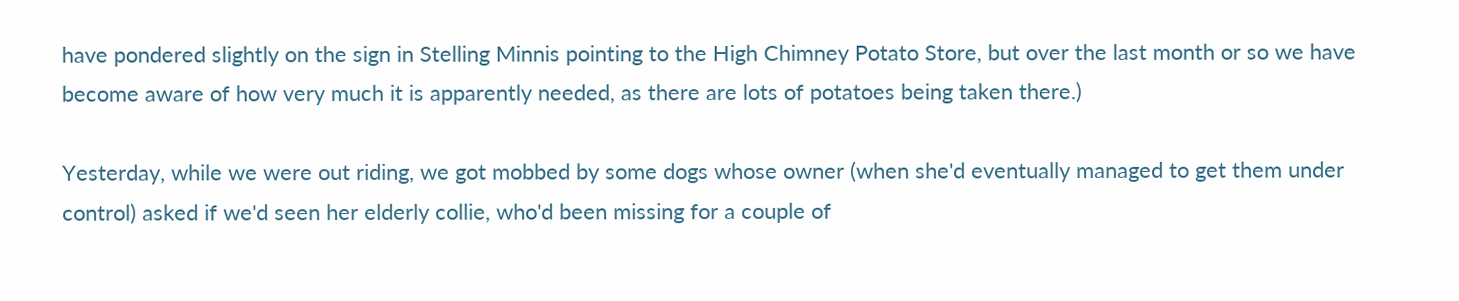have pondered slightly on the sign in Stelling Minnis pointing to the High Chimney Potato Store, but over the last month or so we have become aware of how very much it is apparently needed, as there are lots of potatoes being taken there.)

Yesterday, while we were out riding, we got mobbed by some dogs whose owner (when she'd eventually managed to get them under control) asked if we'd seen her elderly collie, who'd been missing for a couple of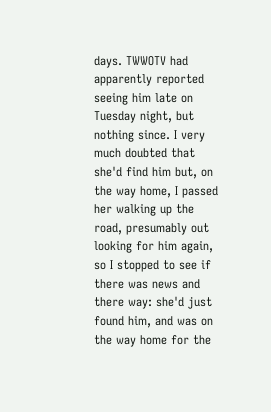days. TWWOTV had apparently reported seeing him late on Tuesday night, but nothing since. I very much doubted that she'd find him but, on the way home, I passed her walking up the road, presumably out looking for him again, so I stopped to see if there was news and there way: she'd just found him, and was on the way home for the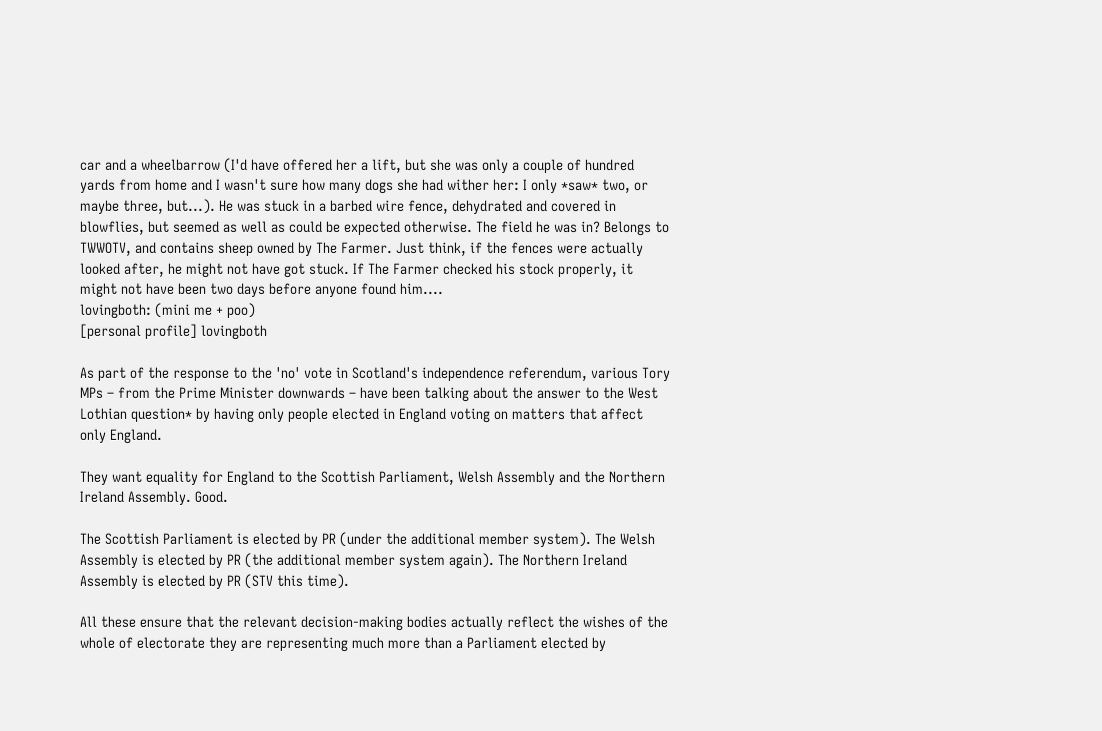car and a wheelbarrow (I'd have offered her a lift, but she was only a couple of hundred yards from home and I wasn't sure how many dogs she had wither her: I only *saw* two, or maybe three, but...). He was stuck in a barbed wire fence, dehydrated and covered in blowflies, but seemed as well as could be expected otherwise. The field he was in? Belongs to TWWOTV, and contains sheep owned by The Farmer. Just think, if the fences were actually looked after, he might not have got stuck. If The Farmer checked his stock properly, it might not have been two days before anyone found him....
lovingboth: (mini me + poo)
[personal profile] lovingboth

As part of the response to the 'no' vote in Scotland's independence referendum, various Tory MPs – from the Prime Minister downwards – have been talking about the answer to the West Lothian question* by having only people elected in England voting on matters that affect only England.

They want equality for England to the Scottish Parliament, Welsh Assembly and the Northern Ireland Assembly. Good.

The Scottish Parliament is elected by PR (under the additional member system). The Welsh Assembly is elected by PR (the additional member system again). The Northern Ireland Assembly is elected by PR (STV this time).

All these ensure that the relevant decision-making bodies actually reflect the wishes of the whole of electorate they are representing much more than a Parliament elected by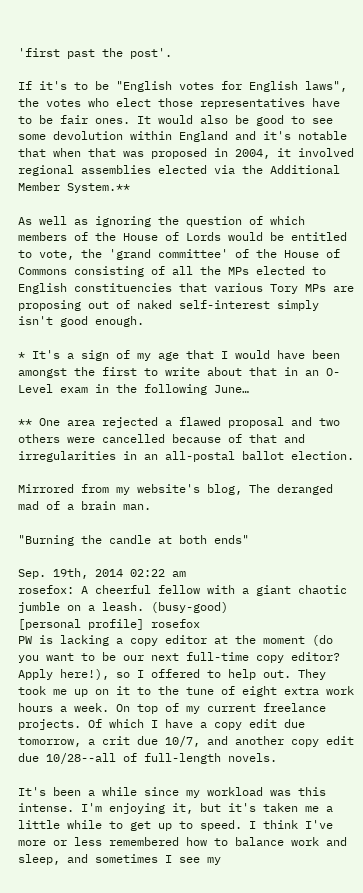'first past the post'.

If it's to be "English votes for English laws", the votes who elect those representatives have to be fair ones. It would also be good to see some devolution within England and it's notable that when that was proposed in 2004, it involved regional assemblies elected via the Additional Member System.**

As well as ignoring the question of which members of the House of Lords would be entitled to vote, the 'grand committee' of the House of Commons consisting of all the MPs elected to English constituencies that various Tory MPs are proposing out of naked self-interest simply isn't good enough.

* It's a sign of my age that I would have been amongst the first to write about that in an O-Level exam in the following June…

** One area rejected a flawed proposal and two others were cancelled because of that and irregularities in an all-postal ballot election.

Mirrored from my website's blog, The deranged mad of a brain man.

"Burning the candle at both ends"

Sep. 19th, 2014 02:22 am
rosefox: A cheerful fellow with a giant chaotic jumble on a leash. (busy-good)
[personal profile] rosefox
PW is lacking a copy editor at the moment (do you want to be our next full-time copy editor? Apply here!), so I offered to help out. They took me up on it to the tune of eight extra work hours a week. On top of my current freelance projects. Of which I have a copy edit due tomorrow, a crit due 10/7, and another copy edit due 10/28--all of full-length novels.

It's been a while since my workload was this intense. I'm enjoying it, but it's taken me a little while to get up to speed. I think I've more or less remembered how to balance work and sleep, and sometimes I see my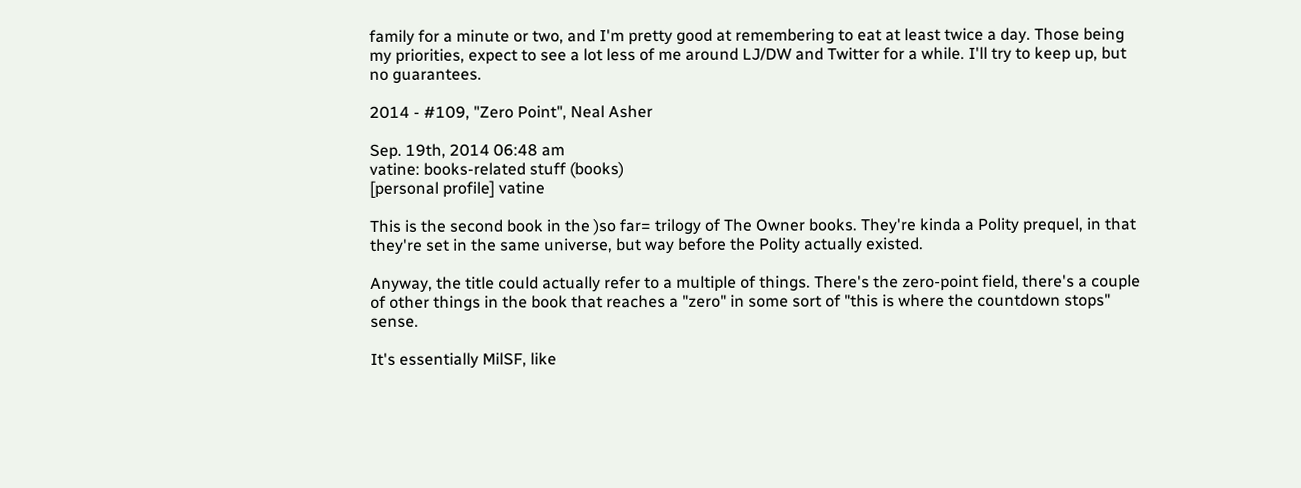family for a minute or two, and I'm pretty good at remembering to eat at least twice a day. Those being my priorities, expect to see a lot less of me around LJ/DW and Twitter for a while. I'll try to keep up, but no guarantees.

2014 - #109, "Zero Point", Neal Asher

Sep. 19th, 2014 06:48 am
vatine: books-related stuff (books)
[personal profile] vatine

This is the second book in the )so far= trilogy of The Owner books. They're kinda a Polity prequel, in that they're set in the same universe, but way before the Polity actually existed.

Anyway, the title could actually refer to a multiple of things. There's the zero-point field, there's a couple of other things in the book that reaches a "zero" in some sort of "this is where the countdown stops" sense.

It's essentially MilSF, like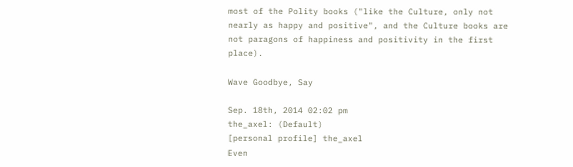most of the Polity books ("like the Culture, only not nearly as happy and positive", and the Culture books are not paragons of happiness and positivity in the first place).

Wave Goodbye, Say

Sep. 18th, 2014 02:02 pm
the_axel: (Default)
[personal profile] the_axel
Even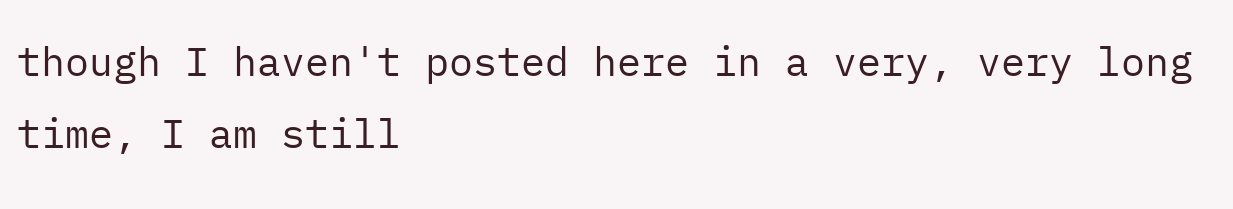though I haven't posted here in a very, very long time, I am still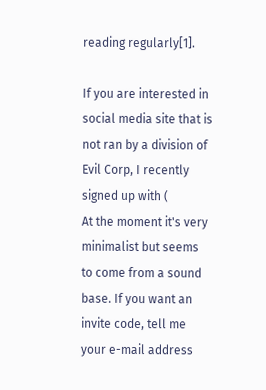reading regularly[1].

If you are interested in social media site that is not ran by a division of Evil Corp, I recently signed up with (
At the moment it's very minimalist but seems to come from a sound base. If you want an invite code, tell me your e-mail address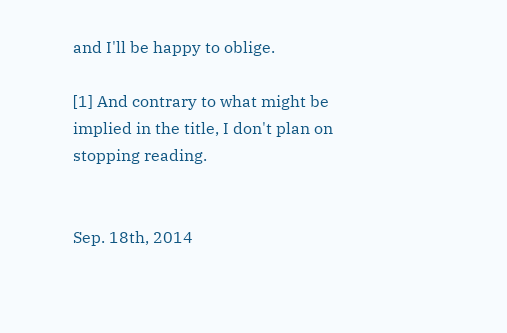and I'll be happy to oblige.

[1] And contrary to what might be implied in the title, I don't plan on stopping reading.


Sep. 18th, 2014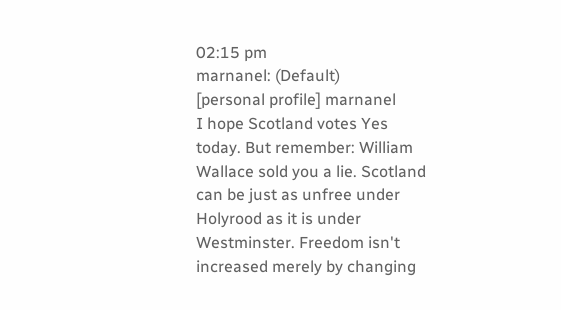02:15 pm
marnanel: (Default)
[personal profile] marnanel
I hope Scotland votes Yes today. But remember: William Wallace sold you a lie. Scotland can be just as unfree under Holyrood as it is under Westminster. Freedom isn't increased merely by changing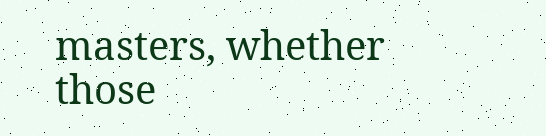masters, whether those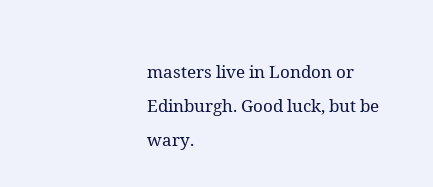masters live in London or Edinburgh. Good luck, but be wary.